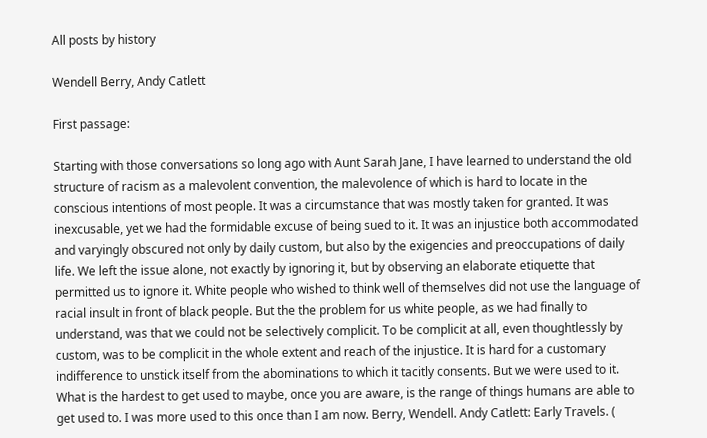All posts by history

Wendell Berry, Andy Catlett

First passage:

Starting with those conversations so long ago with Aunt Sarah Jane, I have learned to understand the old structure of racism as a malevolent convention, the malevolence of which is hard to locate in the conscious intentions of most people. It was a circumstance that was mostly taken for granted. It was inexcusable, yet we had the formidable excuse of being sued to it. It was an injustice both accommodated and varyingly obscured not only by daily custom, but also by the exigencies and preoccupations of daily life. We left the issue alone, not exactly by ignoring it, but by observing an elaborate etiquette that permitted us to ignore it. White people who wished to think well of themselves did not use the language of racial insult in front of black people. But the the problem for us white people, as we had finally to understand, was that we could not be selectively complicit. To be complicit at all, even thoughtlessly by custom, was to be complicit in the whole extent and reach of the injustice. It is hard for a customary indifference to unstick itself from the abominations to which it tacitly consents. But we were used to it. What is the hardest to get used to maybe, once you are aware, is the range of things humans are able to get used to. I was more used to this once than I am now. Berry, Wendell. Andy Catlett: Early Travels. (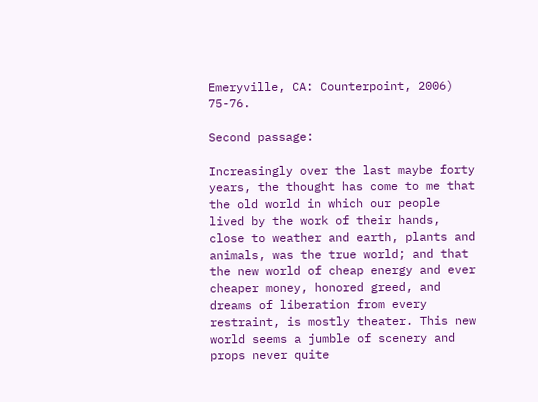Emeryville, CA: Counterpoint, 2006) 75-76.

Second passage:

Increasingly over the last maybe forty years, the thought has come to me that the old world in which our people lived by the work of their hands, close to weather and earth, plants and animals, was the true world; and that the new world of cheap energy and ever cheaper money, honored greed, and dreams of liberation from every restraint, is mostly theater. This new world seems a jumble of scenery and props never quite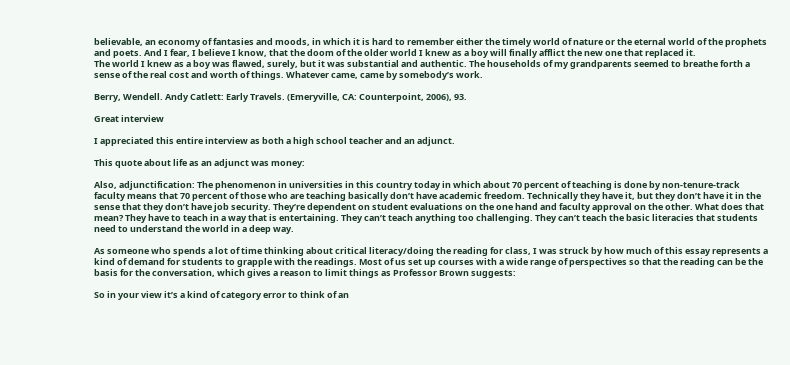believable, an economy of fantasies and moods, in which it is hard to remember either the timely world of nature or the eternal world of the prophets and poets. And I fear, I believe I know, that the doom of the older world I knew as a boy will finally afflict the new one that replaced it.
The world I knew as a boy was flawed, surely, but it was substantial and authentic. The households of my grandparents seemed to breathe forth a sense of the real cost and worth of things. Whatever came, came by somebody’s work.

Berry, Wendell. Andy Catlett: Early Travels. (Emeryville, CA: Counterpoint, 2006), 93.

Great interview

I appreciated this entire interview as both a high school teacher and an adjunct.

This quote about life as an adjunct was money:

Also, adjunctification: The phenomenon in universities in this country today in which about 70 percent of teaching is done by non-tenure-track faculty means that 70 percent of those who are teaching basically don’t have academic freedom. Technically they have it, but they don’t have it in the sense that they don’t have job security. They’re dependent on student evaluations on the one hand and faculty approval on the other. What does that mean? They have to teach in a way that is entertaining. They can’t teach anything too challenging. They can’t teach the basic literacies that students need to understand the world in a deep way.

As someone who spends a lot of time thinking about critical literacy/doing the reading for class, I was struck by how much of this essay represents a kind of demand for students to grapple with the readings. Most of us set up courses with a wide range of perspectives so that the reading can be the basis for the conversation, which gives a reason to limit things as Professor Brown suggests:

So in your view it’s a kind of category error to think of an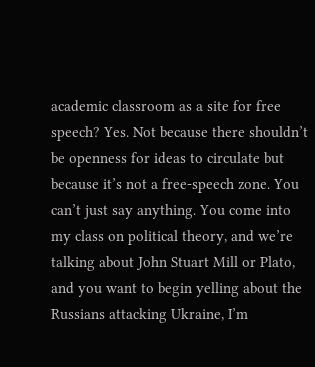academic classroom as a site for free speech? Yes. Not because there shouldn’t be openness for ideas to circulate but because it’s not a free-speech zone. You can’t just say anything. You come into my class on political theory, and we’re talking about John Stuart Mill or Plato, and you want to begin yelling about the Russians attacking Ukraine, I’m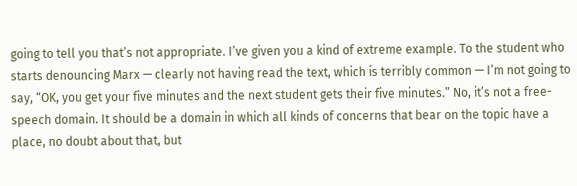going to tell you that’s not appropriate. I’ve given you a kind of extreme example. To the student who starts denouncing Marx — clearly not having read the text, which is terribly common — I’m not going to say, “OK, you get your five minutes and the next student gets their five minutes.” No, it’s not a free-speech domain. It should be a domain in which all kinds of concerns that bear on the topic have a place, no doubt about that, but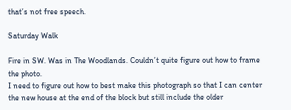that’s not free speech.

Saturday Walk

Fire in SW. Was in The Woodlands. Couldn’t quite figure out how to frame the photo.
I need to figure out how to best make this photograph so that I can center the new house at the end of the block but still include the older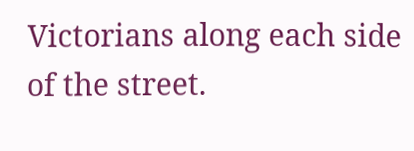Victorians along each side of the street.